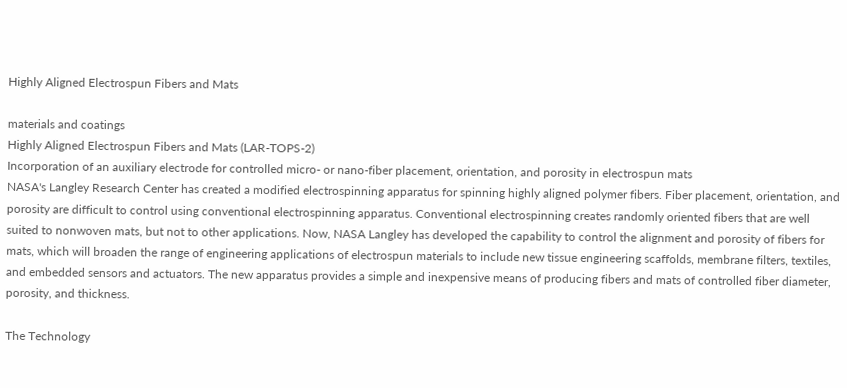Highly Aligned Electrospun Fibers and Mats

materials and coatings
Highly Aligned Electrospun Fibers and Mats (LAR-TOPS-2)
Incorporation of an auxiliary electrode for controlled micro- or nano-fiber placement, orientation, and porosity in electrospun mats
NASA's Langley Research Center has created a modified electrospinning apparatus for spinning highly aligned polymer fibers. Fiber placement, orientation, and porosity are difficult to control using conventional electrospinning apparatus. Conventional electrospinning creates randomly oriented fibers that are well suited to nonwoven mats, but not to other applications. Now, NASA Langley has developed the capability to control the alignment and porosity of fibers for mats, which will broaden the range of engineering applications of electrospun materials to include new tissue engineering scaffolds, membrane filters, textiles, and embedded sensors and actuators. The new apparatus provides a simple and inexpensive means of producing fibers and mats of controlled fiber diameter, porosity, and thickness.

The Technology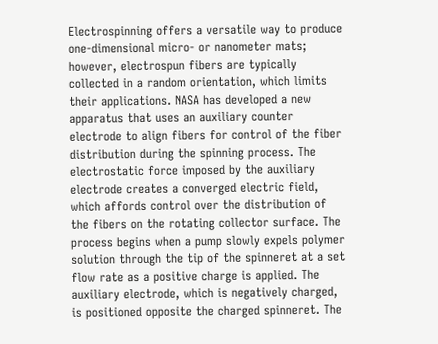Electrospinning offers a versatile way to produce one-dimensional micro- or nanometer mats; however, electrospun fibers are typically collected in a random orientation, which limits their applications. NASA has developed a new apparatus that uses an auxiliary counter electrode to align fibers for control of the fiber distribution during the spinning process. The electrostatic force imposed by the auxiliary electrode creates a converged electric field, which affords control over the distribution of the fibers on the rotating collector surface. The process begins when a pump slowly expels polymer solution through the tip of the spinneret at a set flow rate as a positive charge is applied. The auxiliary electrode, which is negatively charged, is positioned opposite the charged spinneret. The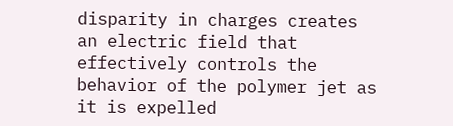disparity in charges creates an electric field that effectively controls the behavior of the polymer jet as it is expelled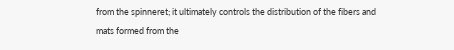from the spinneret; it ultimately controls the distribution of the fibers and mats formed from the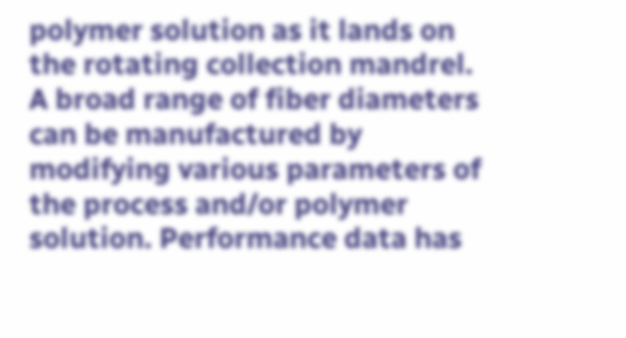polymer solution as it lands on the rotating collection mandrel. A broad range of fiber diameters can be manufactured by modifying various parameters of the process and/or polymer solution. Performance data has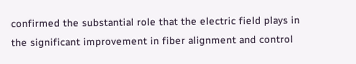confirmed the substantial role that the electric field plays in the significant improvement in fiber alignment and control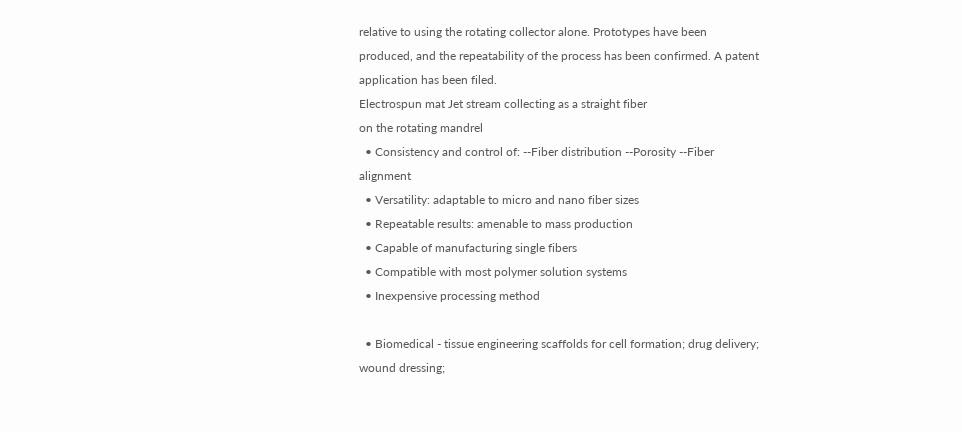relative to using the rotating collector alone. Prototypes have been produced, and the repeatability of the process has been confirmed. A patent application has been filed.
Electrospun mat Jet stream collecting as a straight fiber
on the rotating mandrel
  • Consistency and control of: --Fiber distribution --Porosity --Fiber alignment
  • Versatility: adaptable to micro and nano fiber sizes
  • Repeatable results: amenable to mass production
  • Capable of manufacturing single fibers
  • Compatible with most polymer solution systems
  • Inexpensive processing method

  • Biomedical - tissue engineering scaffolds for cell formation; drug delivery; wound dressing;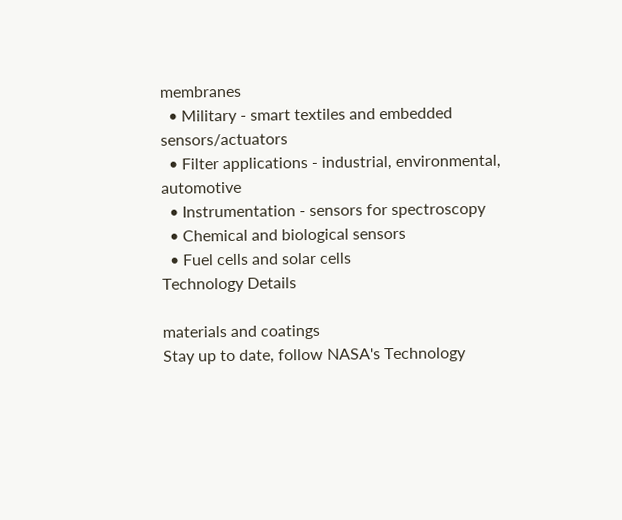membranes
  • Military - smart textiles and embedded sensors/actuators
  • Filter applications - industrial, environmental, automotive
  • Instrumentation - sensors for spectroscopy
  • Chemical and biological sensors
  • Fuel cells and solar cells
Technology Details

materials and coatings
Stay up to date, follow NASA's Technology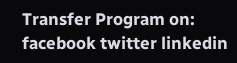Transfer Program on:
facebook twitter linkedin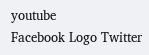youtube
Facebook Logo Twitter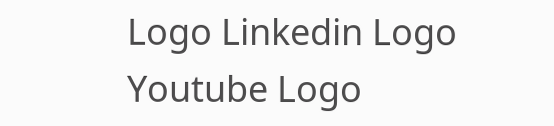Logo Linkedin Logo Youtube Logo